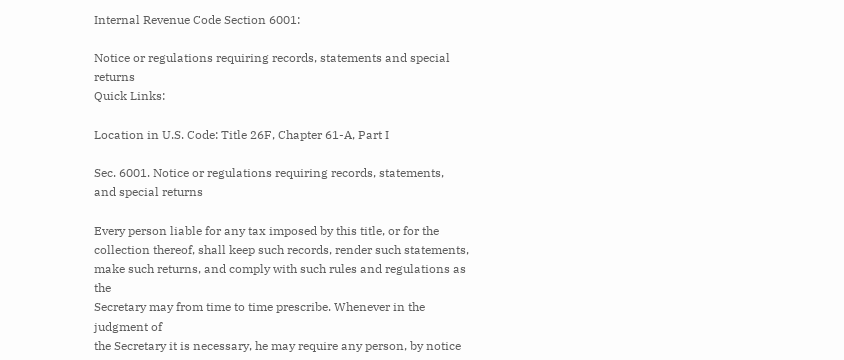Internal Revenue Code Section 6001:

Notice or regulations requiring records, statements and special returns
Quick Links:

Location in U.S. Code: Title 26F, Chapter 61-A, Part I

Sec. 6001. Notice or regulations requiring records, statements,
and special returns

Every person liable for any tax imposed by this title, or for the
collection thereof, shall keep such records, render such statements,
make such returns, and comply with such rules and regulations as the
Secretary may from time to time prescribe. Whenever in the judgment of
the Secretary it is necessary, he may require any person, by notice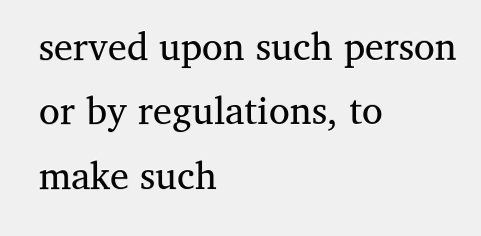served upon such person or by regulations, to make such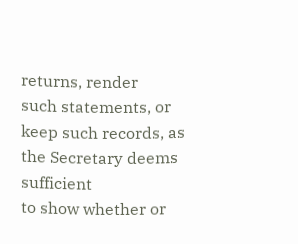returns, render
such statements, or keep such records, as the Secretary deems sufficient
to show whether or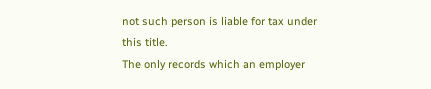not such person is liable for tax under this title.
The only records which an employer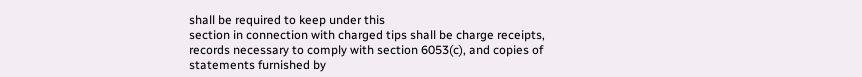shall be required to keep under this
section in connection with charged tips shall be charge receipts,
records necessary to comply with section 6053(c), and copies of
statements furnished by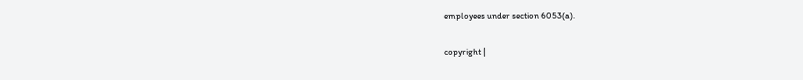employees under section 6053(a).

copyright |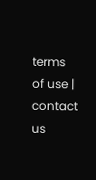terms of use | contact us